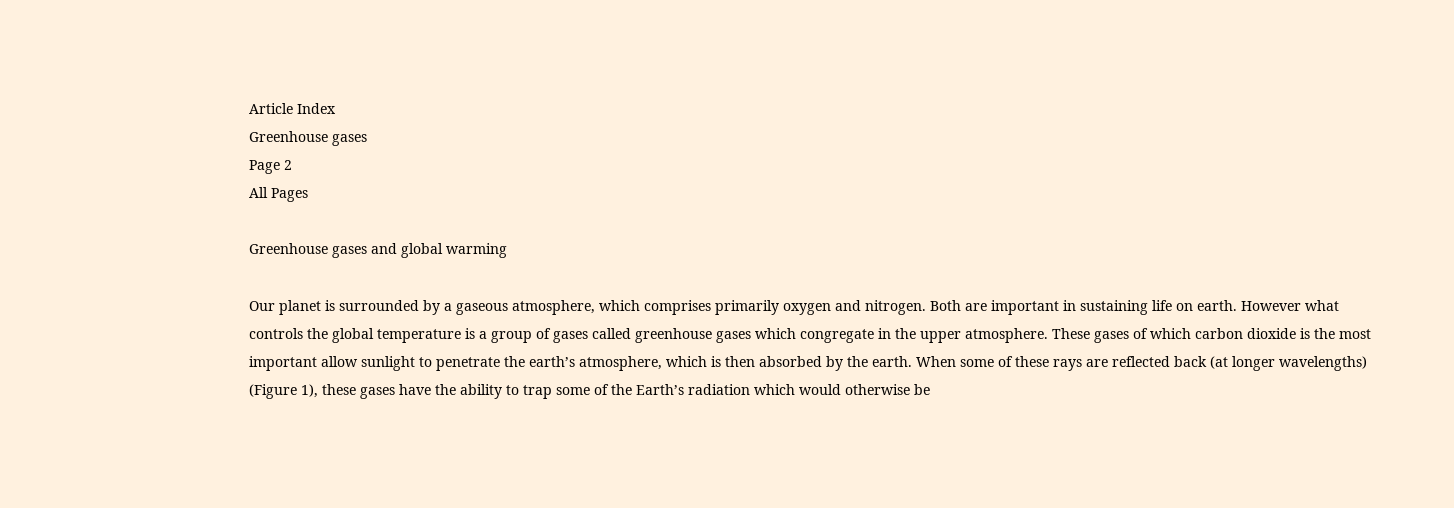Article Index
Greenhouse gases
Page 2
All Pages

Greenhouse gases and global warming

Our planet is surrounded by a gaseous atmosphere, which comprises primarily oxygen and nitrogen. Both are important in sustaining life on earth. However what controls the global temperature is a group of gases called greenhouse gases which congregate in the upper atmosphere. These gases of which carbon dioxide is the most important allow sunlight to penetrate the earth’s atmosphere, which is then absorbed by the earth. When some of these rays are reflected back (at longer wavelengths) (Figure 1), these gases have the ability to trap some of the Earth’s radiation which would otherwise be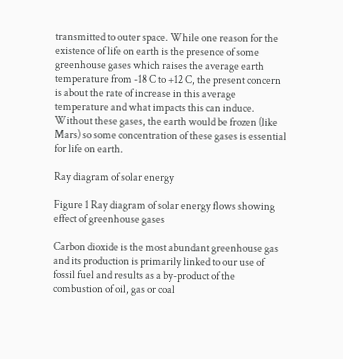transmitted to outer space. While one reason for the existence of life on earth is the presence of some greenhouse gases which raises the average earth temperature from -18 C to +12 C, the present concern is about the rate of increase in this average temperature and what impacts this can induce. Without these gases, the earth would be frozen (like Mars) so some concentration of these gases is essential for life on earth.

Ray diagram of solar energy

Figure 1 Ray diagram of solar energy flows showing effect of greenhouse gases

Carbon dioxide is the most abundant greenhouse gas and its production is primarily linked to our use of fossil fuel and results as a by-product of the combustion of oil, gas or coal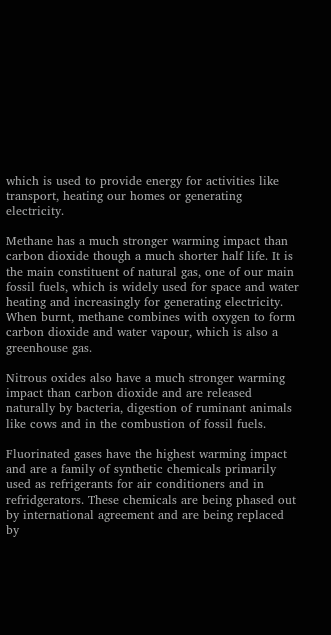which is used to provide energy for activities like transport, heating our homes or generating electricity.

Methane has a much stronger warming impact than carbon dioxide though a much shorter half life. It is the main constituent of natural gas, one of our main fossil fuels, which is widely used for space and water heating and increasingly for generating electricity. When burnt, methane combines with oxygen to form carbon dioxide and water vapour, which is also a greenhouse gas.

Nitrous oxides also have a much stronger warming impact than carbon dioxide and are released naturally by bacteria, digestion of ruminant animals like cows and in the combustion of fossil fuels.

Fluorinated gases have the highest warming impact and are a family of synthetic chemicals primarily used as refrigerants for air conditioners and in refridgerators. These chemicals are being phased out by international agreement and are being replaced by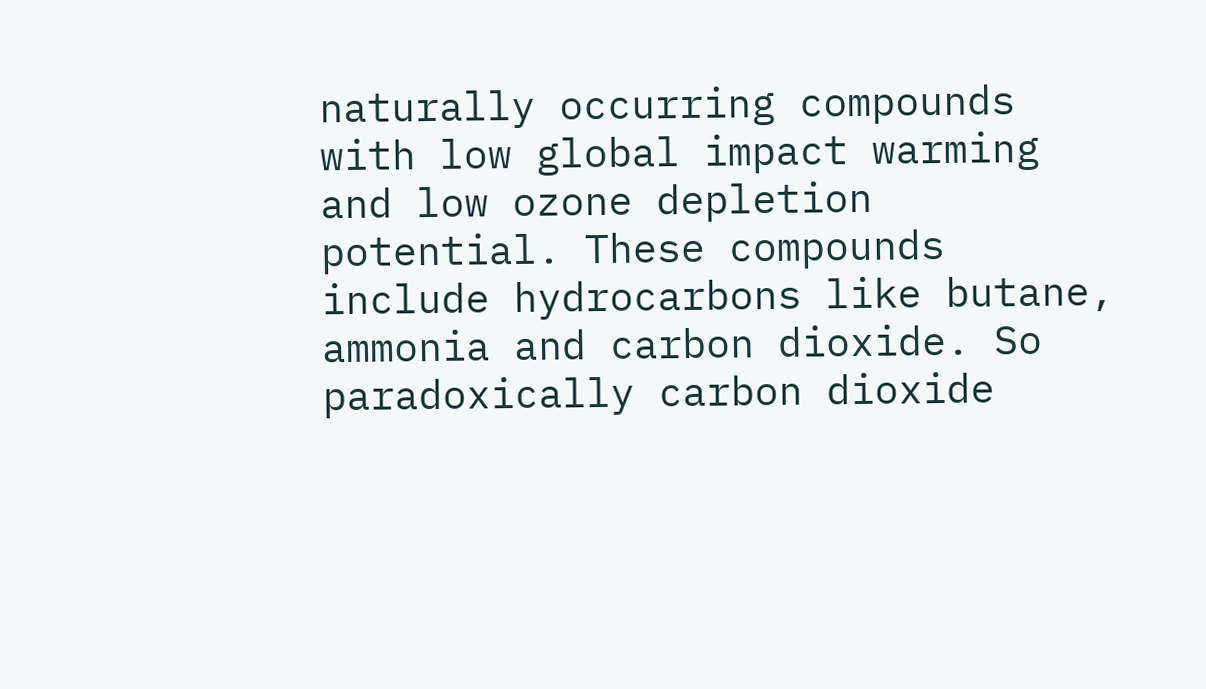naturally occurring compounds with low global impact warming and low ozone depletion potential. These compounds include hydrocarbons like butane, ammonia and carbon dioxide. So paradoxically carbon dioxide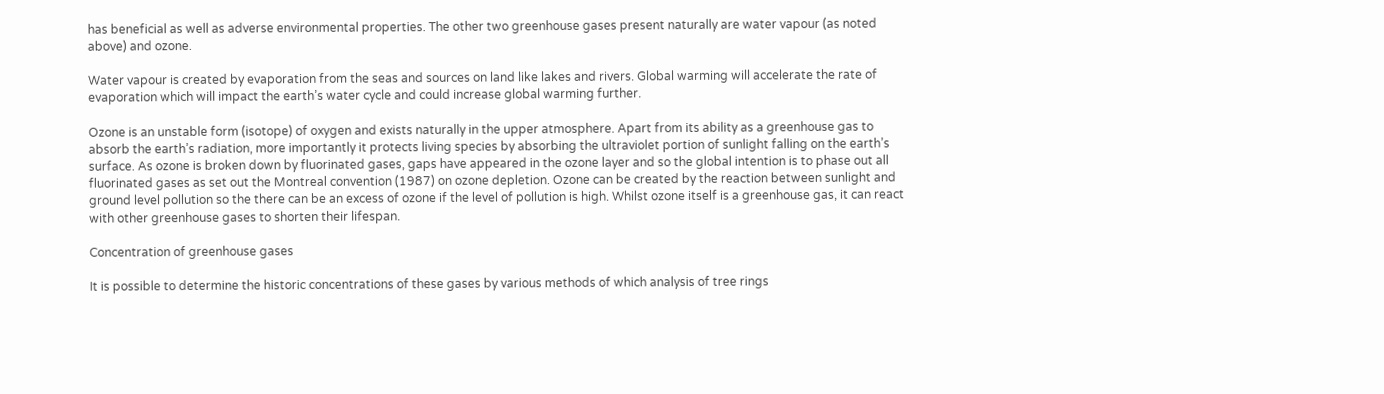has beneficial as well as adverse environmental properties. The other two greenhouse gases present naturally are water vapour (as noted above) and ozone.

Water vapour is created by evaporation from the seas and sources on land like lakes and rivers. Global warming will accelerate the rate of evaporation which will impact the earth’s water cycle and could increase global warming further.

Ozone is an unstable form (isotope) of oxygen and exists naturally in the upper atmosphere. Apart from its ability as a greenhouse gas to absorb the earth’s radiation, more importantly it protects living species by absorbing the ultraviolet portion of sunlight falling on the earth’s surface. As ozone is broken down by fluorinated gases, gaps have appeared in the ozone layer and so the global intention is to phase out all fluorinated gases as set out the Montreal convention (1987) on ozone depletion. Ozone can be created by the reaction between sunlight and ground level pollution so the there can be an excess of ozone if the level of pollution is high. Whilst ozone itself is a greenhouse gas, it can react with other greenhouse gases to shorten their lifespan.

Concentration of greenhouse gases

It is possible to determine the historic concentrations of these gases by various methods of which analysis of tree rings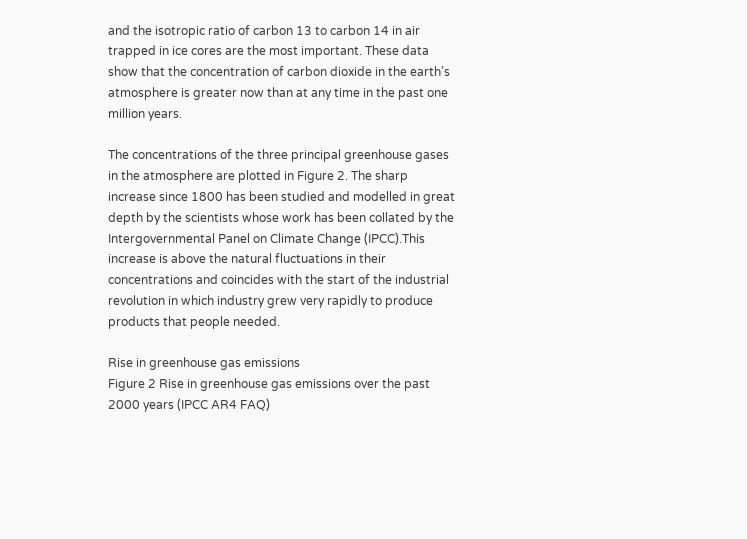and the isotropic ratio of carbon 13 to carbon 14 in air trapped in ice cores are the most important. These data show that the concentration of carbon dioxide in the earth’s atmosphere is greater now than at any time in the past one million years.

The concentrations of the three principal greenhouse gases in the atmosphere are plotted in Figure 2. The sharp increase since 1800 has been studied and modelled in great depth by the scientists whose work has been collated by the Intergovernmental Panel on Climate Change (IPCC).This increase is above the natural fluctuations in their concentrations and coincides with the start of the industrial revolution in which industry grew very rapidly to produce products that people needed.

Rise in greenhouse gas emissions
Figure 2 Rise in greenhouse gas emissions over the past 2000 years (IPCC AR4 FAQ)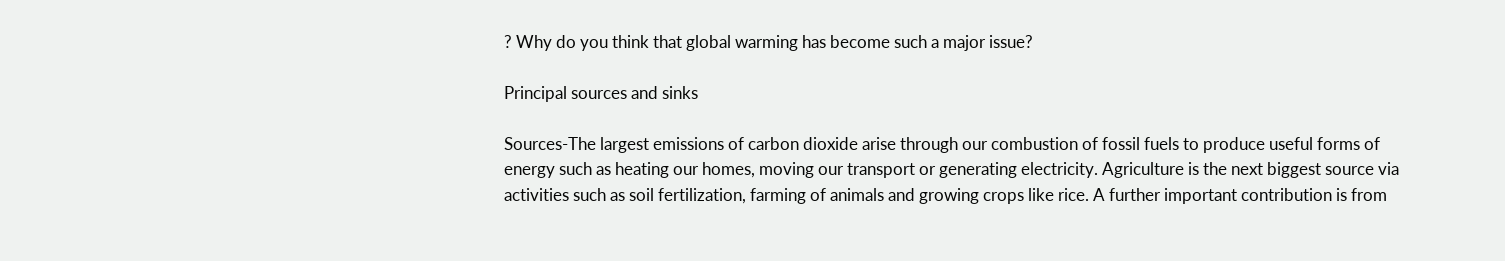? Why do you think that global warming has become such a major issue?

Principal sources and sinks

Sources-The largest emissions of carbon dioxide arise through our combustion of fossil fuels to produce useful forms of energy such as heating our homes, moving our transport or generating electricity. Agriculture is the next biggest source via activities such as soil fertilization, farming of animals and growing crops like rice. A further important contribution is from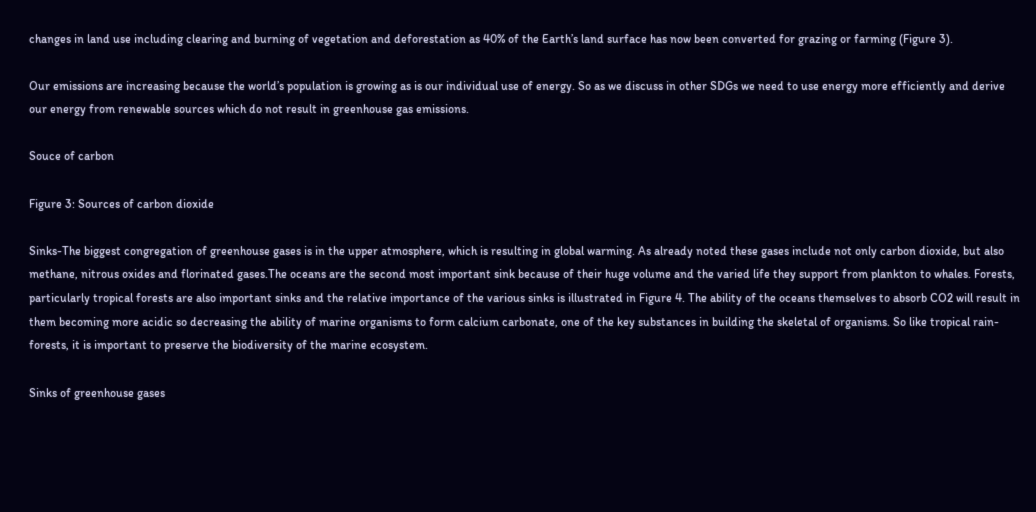changes in land use including clearing and burning of vegetation and deforestation as 40% of the Earth’s land surface has now been converted for grazing or farming (Figure 3).

Our emissions are increasing because the world’s population is growing as is our individual use of energy. So as we discuss in other SDGs we need to use energy more efficiently and derive our energy from renewable sources which do not result in greenhouse gas emissions.

Souce of carbon

Figure 3: Sources of carbon dioxide

Sinks-The biggest congregation of greenhouse gases is in the upper atmosphere, which is resulting in global warming. As already noted these gases include not only carbon dioxide, but also methane, nitrous oxides and florinated gases.The oceans are the second most important sink because of their huge volume and the varied life they support from plankton to whales. Forests, particularly tropical forests are also important sinks and the relative importance of the various sinks is illustrated in Figure 4. The ability of the oceans themselves to absorb CO2 will result in them becoming more acidic so decreasing the ability of marine organisms to form calcium carbonate, one of the key substances in building the skeletal of organisms. So like tropical rain-forests, it is important to preserve the biodiversity of the marine ecosystem.

Sinks of greenhouse gases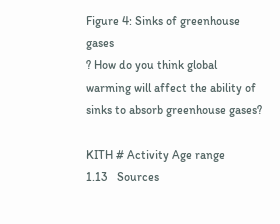Figure 4: Sinks of greenhouse gases
? How do you think global warming will affect the ability of sinks to absorb greenhouse gases?

KITH # Activity Age range
1.13   Sources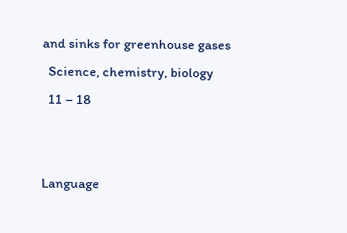and sinks for greenhouse gases
  Science, chemistry, biology
  11 – 18


Language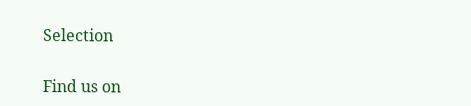Selection

Find us on